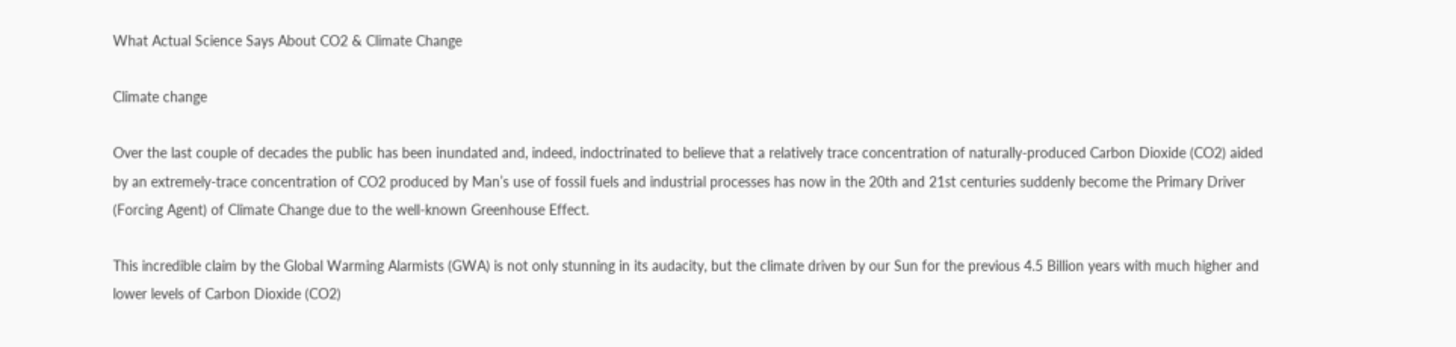What Actual Science Says About CO2 & Climate Change

Climate change

Over the last couple of decades the public has been inundated and, indeed, indoctrinated to believe that a relatively trace concentration of naturally-produced Carbon Dioxide (CO2) aided by an extremely-trace concentration of CO2 produced by Man’s use of fossil fuels and industrial processes has now in the 20th and 21st centuries suddenly become the Primary Driver (Forcing Agent) of Climate Change due to the well-known Greenhouse Effect.

This incredible claim by the Global Warming Alarmists (GWA) is not only stunning in its audacity, but the climate driven by our Sun for the previous 4.5 Billion years with much higher and lower levels of Carbon Dioxide (CO2)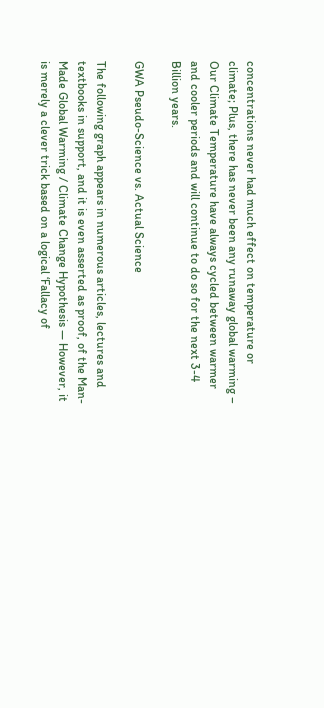concentrations never had much effect on temperature or climate; Plus, there has never been any runaway global warming – Our Climate Temperature have always cycled between warmer and cooler periods and will continue to do so for the next 3-4 Billion years.

GWA Pseudo-Science vs. Actual Science

The following graph appears in numerous articles, lectures and textbooks in support, and it is even asserted as proof, of the Man-Made Global Warming / Climate Change Hypothesis — However, it is merely a clever trick based on a logical ‘Fallacy of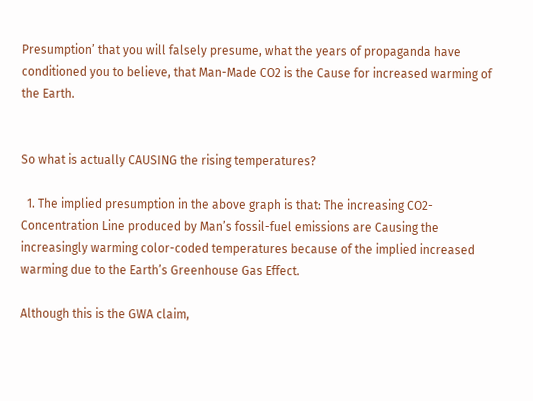Presumption’ that you will falsely presume, what the years of propaganda have conditioned you to believe, that Man-Made CO2 is the Cause for increased warming of the Earth.


So what is actually CAUSING the rising temperatures?

  1. The implied presumption in the above graph is that: The increasing CO2-Concentration Line produced by Man’s fossil-fuel emissions are Causing the increasingly warming color-coded temperatures because of the implied increased warming due to the Earth’s Greenhouse Gas Effect.

Although this is the GWA claim,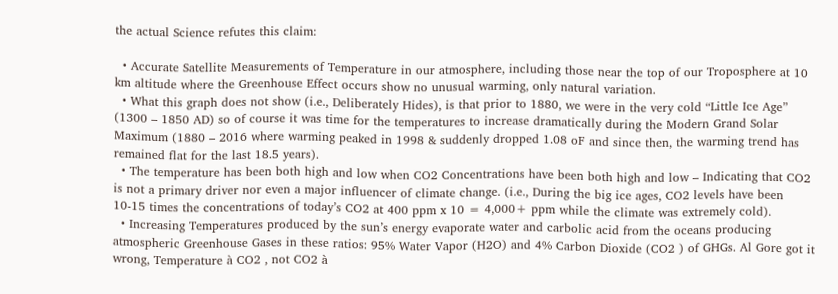the actual Science refutes this claim:

  • Accurate Satellite Measurements of Temperature in our atmosphere, including those near the top of our Troposphere at 10 km altitude where the Greenhouse Effect occurs show no unusual warming, only natural variation.
  • What this graph does not show (i.e., Deliberately Hides), is that prior to 1880, we were in the very cold “Little Ice Age” (1300 – 1850 AD) so of course it was time for the temperatures to increase dramatically during the Modern Grand Solar Maximum (1880 – 2016 where warming peaked in 1998 & suddenly dropped 1.08 oF and since then, the warming trend has remained flat for the last 18.5 years).
  • The temperature has been both high and low when CO2 Concentrations have been both high and low – Indicating that CO2 is not a primary driver nor even a major influencer of climate change. (i.e., During the big ice ages, CO2 levels have been 10-15 times the concentrations of today’s CO2 at 400 ppm x 10 = 4,000+ ppm while the climate was extremely cold).
  • Increasing Temperatures produced by the sun’s energy evaporate water and carbolic acid from the oceans producing atmospheric Greenhouse Gases in these ratios: 95% Water Vapor (H2O) and 4% Carbon Dioxide (CO2 ) of GHGs. Al Gore got it wrong, Temperature à CO2 , not CO2 à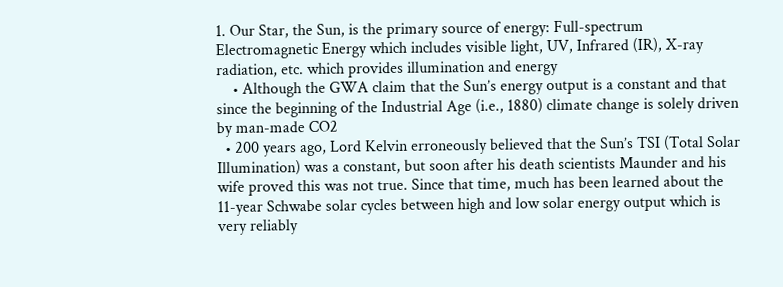1. Our Star, the Sun, is the primary source of energy: Full-spectrum Electromagnetic Energy which includes visible light, UV, Infrared (IR), X-ray radiation, etc. which provides illumination and energy
    • Although the GWA claim that the Sun’s energy output is a constant and that since the beginning of the Industrial Age (i.e., 1880) climate change is solely driven by man-made CO2
  • 200 years ago, Lord Kelvin erroneously believed that the Sun’s TSI (Total Solar Illumination) was a constant, but soon after his death scientists Maunder and his wife proved this was not true. Since that time, much has been learned about the 11-year Schwabe solar cycles between high and low solar energy output which is very reliably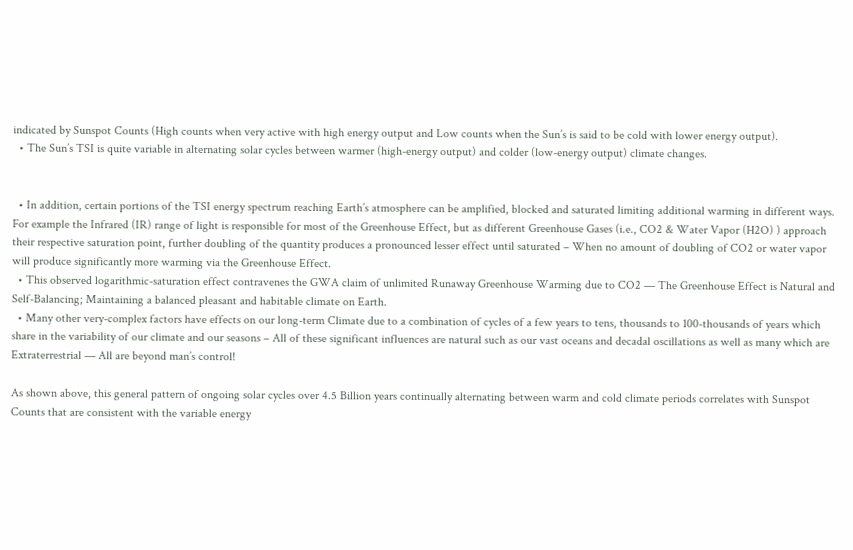indicated by Sunspot Counts (High counts when very active with high energy output and Low counts when the Sun’s is said to be cold with lower energy output).
  • The Sun’s TSI is quite variable in alternating solar cycles between warmer (high-energy output) and colder (low-energy output) climate changes.


  • In addition, certain portions of the TSI energy spectrum reaching Earth’s atmosphere can be amplified, blocked and saturated limiting additional warming in different ways. For example the Infrared (IR) range of light is responsible for most of the Greenhouse Effect, but as different Greenhouse Gases (i.e., CO2 & Water Vapor (H2O) ) approach their respective saturation point, further doubling of the quantity produces a pronounced lesser effect until saturated – When no amount of doubling of CO2 or water vapor will produce significantly more warming via the Greenhouse Effect.
  • This observed logarithmic-saturation effect contravenes the GWA claim of unlimited Runaway Greenhouse Warming due to CO2 — The Greenhouse Effect is Natural and Self-Balancing; Maintaining a balanced pleasant and habitable climate on Earth.
  • Many other very-complex factors have effects on our long-term Climate due to a combination of cycles of a few years to tens, thousands to 100-thousands of years which share in the variability of our climate and our seasons – All of these significant influences are natural such as our vast oceans and decadal oscillations as well as many which are Extraterrestrial — All are beyond man’s control!

As shown above, this general pattern of ongoing solar cycles over 4.5 Billion years continually alternating between warm and cold climate periods correlates with Sunspot Counts that are consistent with the variable energy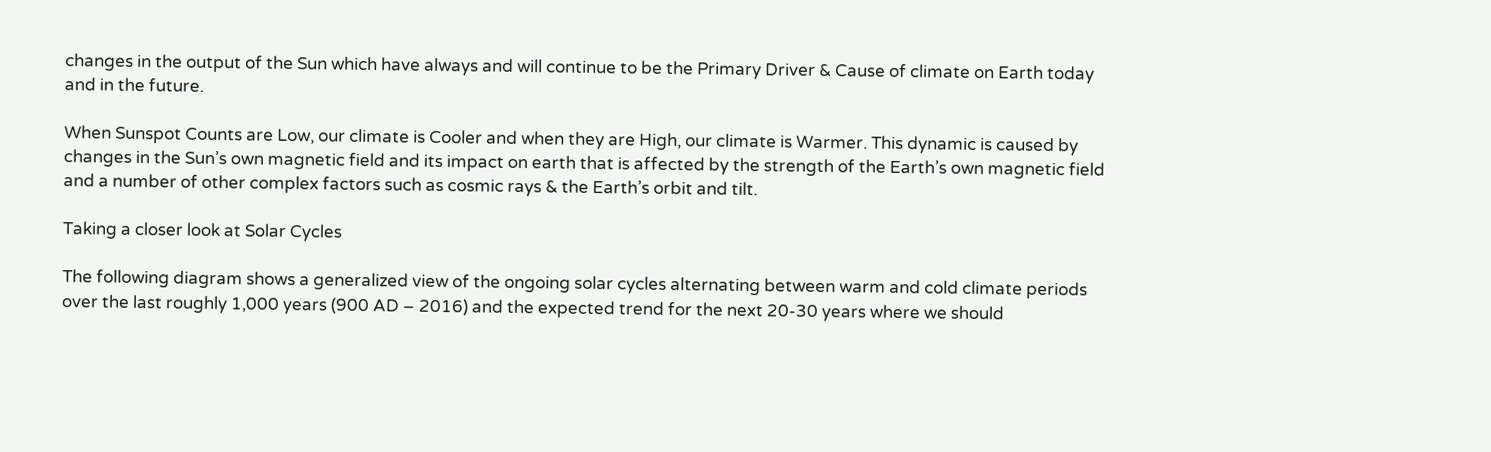changes in the output of the Sun which have always and will continue to be the Primary Driver & Cause of climate on Earth today and in the future.

When Sunspot Counts are Low, our climate is Cooler and when they are High, our climate is Warmer. This dynamic is caused by changes in the Sun’s own magnetic field and its impact on earth that is affected by the strength of the Earth’s own magnetic field and a number of other complex factors such as cosmic rays & the Earth’s orbit and tilt.

Taking a closer look at Solar Cycles

The following diagram shows a generalized view of the ongoing solar cycles alternating between warm and cold climate periods over the last roughly 1,000 years (900 AD – 2016) and the expected trend for the next 20-30 years where we should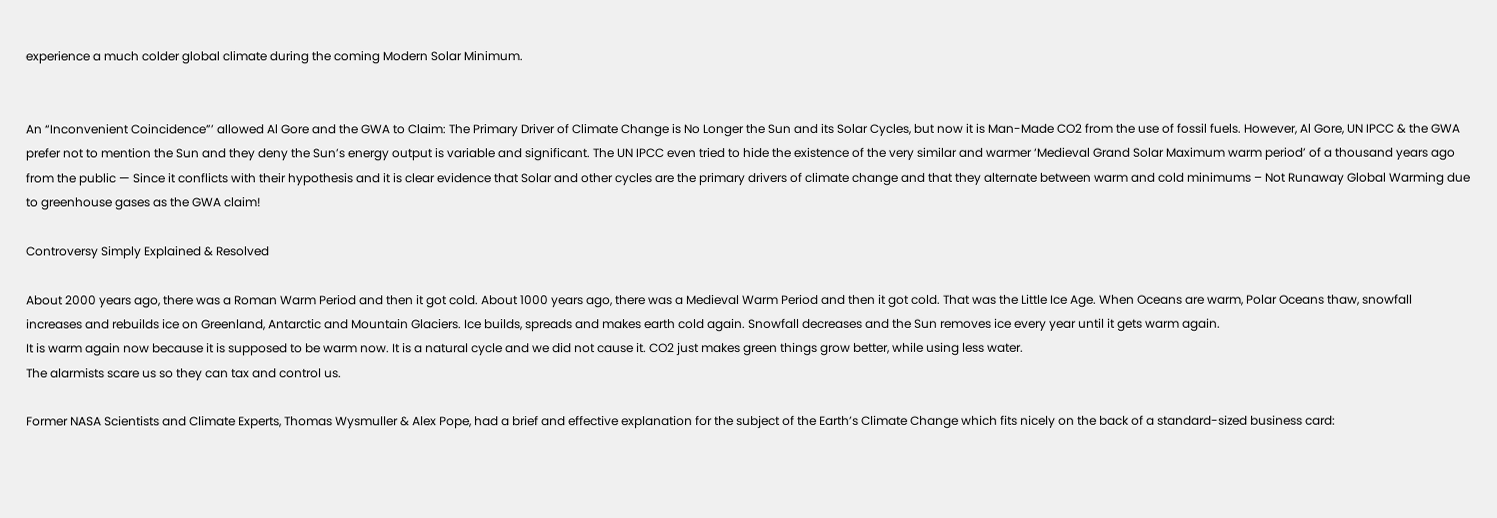experience a much colder global climate during the coming Modern Solar Minimum.


An “Inconvenient Coincidence”’ allowed Al Gore and the GWA to Claim: The Primary Driver of Climate Change is No Longer the Sun and its Solar Cycles, but now it is Man-Made CO2 from the use of fossil fuels. However, Al Gore, UN IPCC & the GWA prefer not to mention the Sun and they deny the Sun’s energy output is variable and significant. The UN IPCC even tried to hide the existence of the very similar and warmer ‘Medieval Grand Solar Maximum warm period’ of a thousand years ago from the public — Since it conflicts with their hypothesis and it is clear evidence that Solar and other cycles are the primary drivers of climate change and that they alternate between warm and cold minimums – Not Runaway Global Warming due to greenhouse gases as the GWA claim!

Controversy Simply Explained & Resolved

About 2000 years ago, there was a Roman Warm Period and then it got cold. About 1000 years ago, there was a Medieval Warm Period and then it got cold. That was the Little Ice Age. When Oceans are warm, Polar Oceans thaw, snowfall increases and rebuilds ice on Greenland, Antarctic and Mountain Glaciers. Ice builds, spreads and makes earth cold again. Snowfall decreases and the Sun removes ice every year until it gets warm again.
It is warm again now because it is supposed to be warm now. It is a natural cycle and we did not cause it. CO2 just makes green things grow better, while using less water.
The alarmists scare us so they can tax and control us.

Former NASA Scientists and Climate Experts, Thomas Wysmuller & Alex Pope, had a brief and effective explanation for the subject of the Earth’s Climate Change which fits nicely on the back of a standard-sized business card: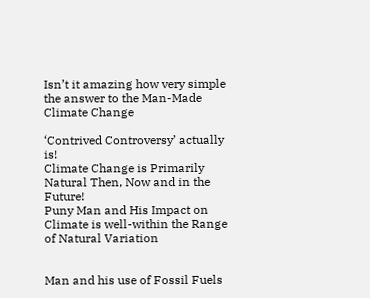Isn’t it amazing how very simple the answer to the Man-Made Climate Change

‘Contrived Controversy’ actually is!
Climate Change is Primarily Natural Then, Now and in the Future!
Puny Man and His Impact on Climate is well-within the Range of Natural Variation


Man and his use of Fossil Fuels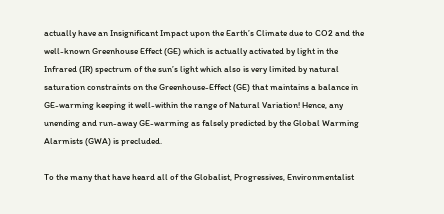actually have an Insignificant Impact upon the Earth’s Climate due to CO2 and the well-known Greenhouse Effect (GE) which is actually activated by light in the Infrared (IR) spectrum of the sun’s light which also is very limited by natural saturation constraints on the Greenhouse-Effect (GE) that maintains a balance in GE-warming keeping it well-within the range of Natural Variation! Hence, any unending and run-away GE-warming as falsely predicted by the Global Warming Alarmists (GWA) is precluded.

To the many that have heard all of the Globalist, Progressives, Environmentalist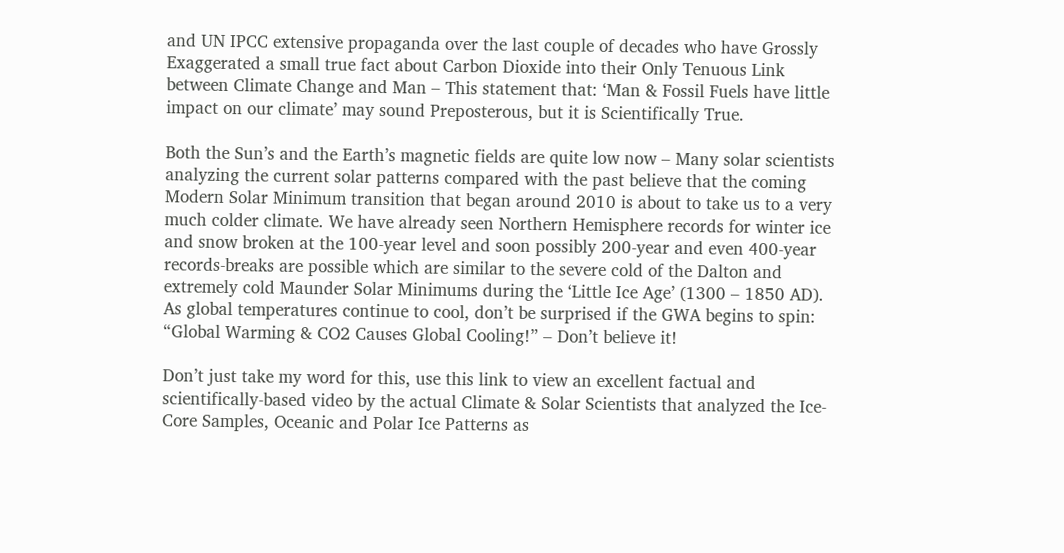and UN IPCC extensive propaganda over the last couple of decades who have Grossly Exaggerated a small true fact about Carbon Dioxide into their Only Tenuous Link between Climate Change and Man – This statement that: ‘Man & Fossil Fuels have little impact on our climate’ may sound Preposterous, but it is Scientifically True.

Both the Sun’s and the Earth’s magnetic fields are quite low now – Many solar scientists analyzing the current solar patterns compared with the past believe that the coming Modern Solar Minimum transition that began around 2010 is about to take us to a very much colder climate. We have already seen Northern Hemisphere records for winter ice and snow broken at the 100-year level and soon possibly 200-year and even 400-year records-breaks are possible which are similar to the severe cold of the Dalton and extremely cold Maunder Solar Minimums during the ‘Little Ice Age’ (1300 – 1850 AD). As global temperatures continue to cool, don’t be surprised if the GWA begins to spin: “Global Warming & CO2 Causes Global Cooling!” – Don’t believe it!

Don’t just take my word for this, use this link to view an excellent factual and scientifically-based video by the actual Climate & Solar Scientists that analyzed the Ice-Core Samples, Oceanic and Polar Ice Patterns as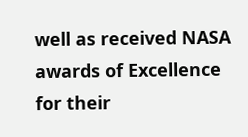well as received NASA awards of Excellence for their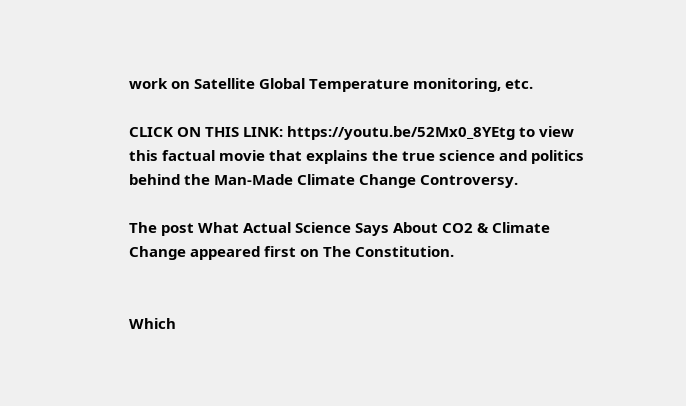work on Satellite Global Temperature monitoring, etc.

CLICK ON THIS LINK: https://youtu.be/52Mx0_8YEtg to view this factual movie that explains the true science and politics behind the Man-Made Climate Change Controversy.

The post What Actual Science Says About CO2 & Climate Change appeared first on The Constitution.


Which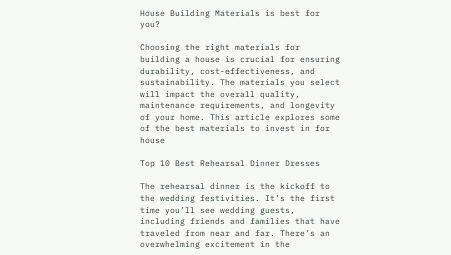House Building Materials is best for you?

Choosing the right materials for building a house is crucial for ensuring durability, cost-effectiveness, and sustainability. The materials you select will impact the overall quality, maintenance requirements, and longevity of your home. This article explores some of the best materials to invest in for house

Top 10 Best Rehearsal Dinner Dresses

The rehearsal dinner is the kickoff to the wedding festivities. It’s the first time you’ll see wedding guests, including friends and families that have traveled from near and far. There’s an overwhelming excitement in the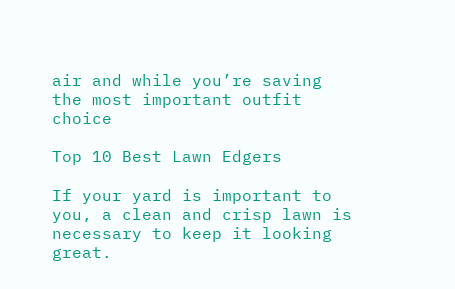air and while you’re saving the most important outfit choice

Top 10 Best Lawn Edgers

If your yard is important to you, a clean and crisp lawn is necessary to keep it looking great.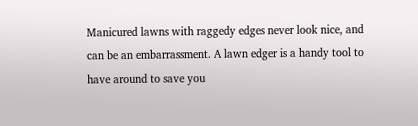Manicured lawns with raggedy edges never look nice, and can be an embarrassment. A lawn edger is a handy tool to have around to save you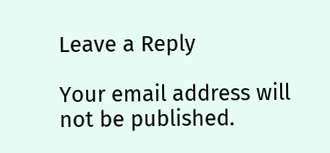Leave a Reply

Your email address will not be published.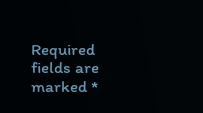Required fields are marked *